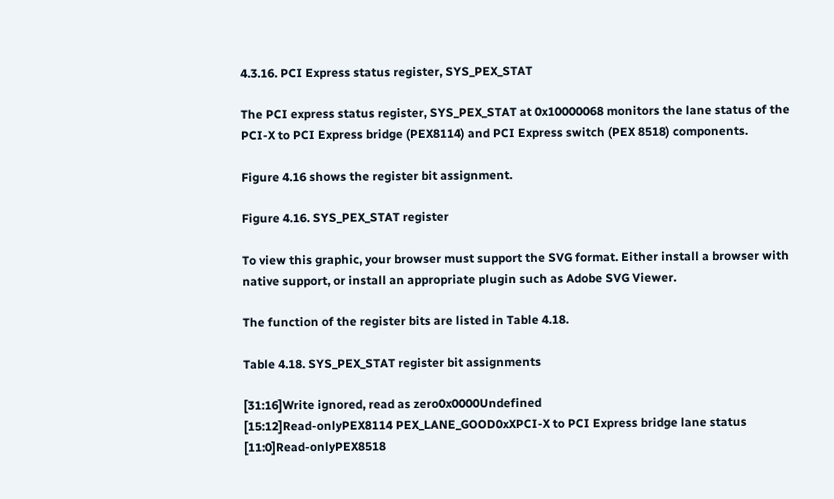4.3.16. PCI Express status register, SYS_PEX_STAT

The PCI express status register, SYS_PEX_STAT at 0x10000068 monitors the lane status of the PCI-X to PCI Express bridge (PEX8114) and PCI Express switch (PEX 8518) components.

Figure 4.16 shows the register bit assignment.

Figure 4.16. SYS_PEX_STAT register

To view this graphic, your browser must support the SVG format. Either install a browser with native support, or install an appropriate plugin such as Adobe SVG Viewer.

The function of the register bits are listed in Table 4.18.

Table 4.18. SYS_PEX_STAT register bit assignments

[31:16]Write ignored, read as zero0x0000Undefined
[15:12]Read-onlyPEX8114 PEX_LANE_GOOD0xXPCI-X to PCI Express bridge lane status
[11:0]Read-onlyPEX8518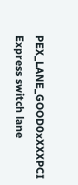PEX_LANE_GOOD0xXXXPCI Express switch lane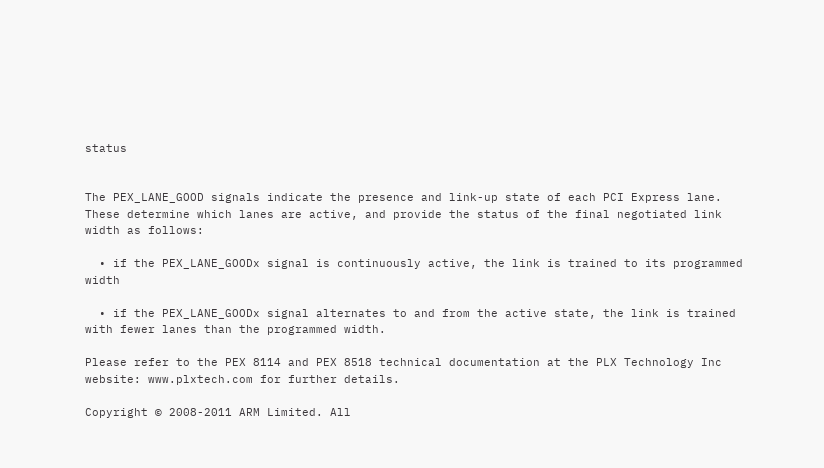status


The PEX_LANE_GOOD signals indicate the presence and link-up state of each PCI Express lane. These determine which lanes are active, and provide the status of the final negotiated link width as follows:

  • if the PEX_LANE_GOODx signal is continuously active, the link is trained to its programmed width

  • if the PEX_LANE_GOODx signal alternates to and from the active state, the link is trained with fewer lanes than the programmed width.

Please refer to the PEX 8114 and PEX 8518 technical documentation at the PLX Technology Inc website: www.plxtech.com for further details.

Copyright © 2008-2011 ARM Limited. All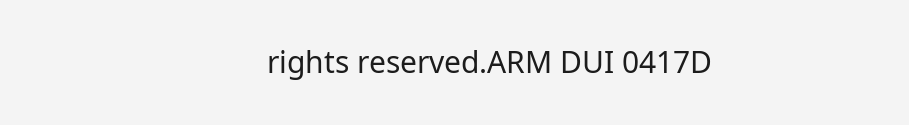rights reserved.ARM DUI 0417D